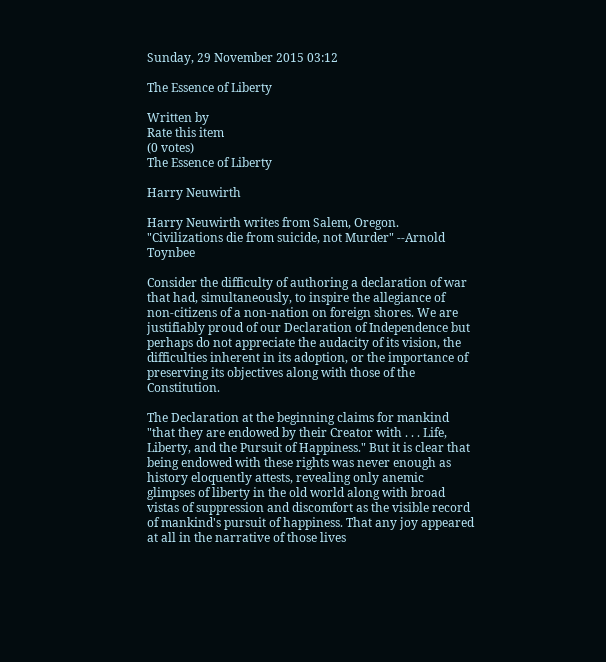Sunday, 29 November 2015 03:12

The Essence of Liberty

Written by
Rate this item
(0 votes)
The Essence of Liberty

Harry Neuwirth

Harry Neuwirth writes from Salem, Oregon.
"Civilizations die from suicide, not Murder" --Arnold Toynbee

Consider the difficulty of authoring a declaration of war that had, simultaneously, to inspire the allegiance of non-citizens of a non-nation on foreign shores. We are justifiably proud of our Declaration of Independence but perhaps do not appreciate the audacity of its vision, the difficulties inherent in its adoption, or the importance of preserving its objectives along with those of the Constitution.

The Declaration at the beginning claims for mankind "that they are endowed by their Creator with . . . Life, Liberty, and the Pursuit of Happiness." But it is clear that being endowed with these rights was never enough as history eloquently attests, revealing only anemic glimpses of liberty in the old world along with broad vistas of suppression and discomfort as the visible record of mankind's pursuit of happiness. That any joy appeared at all in the narrative of those lives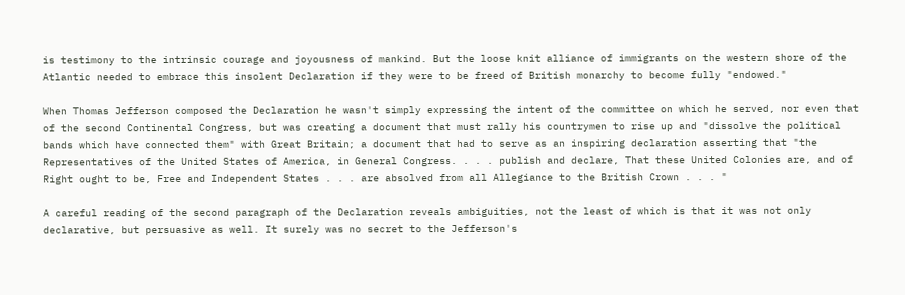is testimony to the intrinsic courage and joyousness of mankind. But the loose knit alliance of immigrants on the western shore of the Atlantic needed to embrace this insolent Declaration if they were to be freed of British monarchy to become fully "endowed."

When Thomas Jefferson composed the Declaration he wasn't simply expressing the intent of the committee on which he served, nor even that of the second Continental Congress, but was creating a document that must rally his countrymen to rise up and "dissolve the political bands which have connected them" with Great Britain; a document that had to serve as an inspiring declaration asserting that "the Representatives of the United States of America, in General Congress. . . . publish and declare, That these United Colonies are, and of Right ought to be, Free and Independent States . . . are absolved from all Allegiance to the British Crown . . . "

A careful reading of the second paragraph of the Declaration reveals ambiguities, not the least of which is that it was not only declarative, but persuasive as well. It surely was no secret to the Jefferson's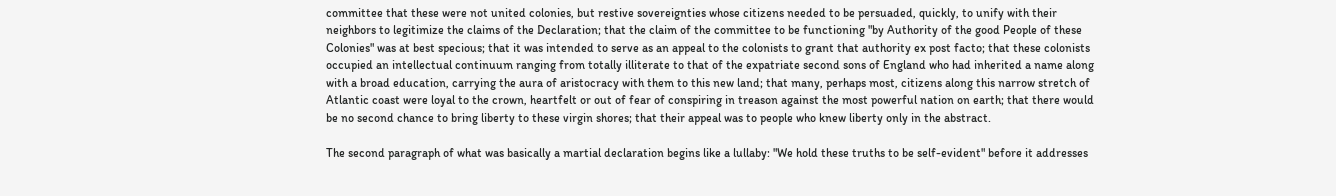committee that these were not united colonies, but restive sovereignties whose citizens needed to be persuaded, quickly, to unify with their neighbors to legitimize the claims of the Declaration; that the claim of the committee to be functioning "by Authority of the good People of these Colonies" was at best specious; that it was intended to serve as an appeal to the colonists to grant that authority ex post facto; that these colonists occupied an intellectual continuum ranging from totally illiterate to that of the expatriate second sons of England who had inherited a name along with a broad education, carrying the aura of aristocracy with them to this new land; that many, perhaps most, citizens along this narrow stretch of Atlantic coast were loyal to the crown, heartfelt or out of fear of conspiring in treason against the most powerful nation on earth; that there would be no second chance to bring liberty to these virgin shores; that their appeal was to people who knew liberty only in the abstract.

The second paragraph of what was basically a martial declaration begins like a lullaby: "We hold these truths to be self-evident" before it addresses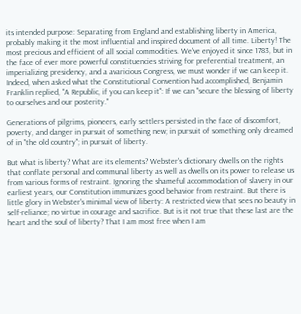its intended purpose: Separating from England and establishing liberty in America, probably making it the most influential and inspired document of all time. Liberty! The most precious and efficient of all social commodities. We've enjoyed it since 1783, but in the face of ever more powerful constituencies striving for preferential treatment, an imperializing presidency, and a avaricious Congress, we must wonder if we can keep it. Indeed, when asked what the Constitutional Convention had accomplished, Benjamin Franklin replied, "A Republic, if you can keep it": If we can "secure the blessing of liberty to ourselves and our posterity."

Generations of pilgrims, pioneers, early settlers persisted in the face of discomfort, poverty, and danger in pursuit of something new; in pursuit of something only dreamed of in "the old country"; in pursuit of liberty.

But what is liberty? What are its elements? Webster's dictionary dwells on the rights that conflate personal and communal liberty as well as dwells on its power to release us from various forms of restraint. Ignoring the shameful accommodation of slavery in our earliest years, our Constitution immunizes good behavior from restraint. But there is little glory in Webster's minimal view of liberty: A restricted view that sees no beauty in self-reliance; no virtue in courage and sacrifice. But is it not true that these last are the heart and the soul of liberty? That I am most free when I am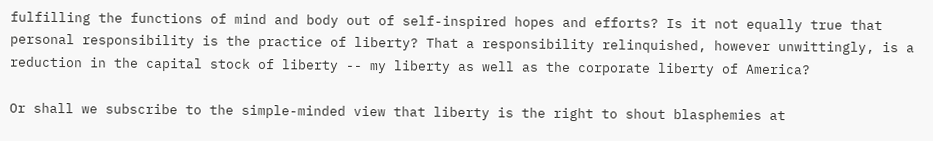fulfilling the functions of mind and body out of self-inspired hopes and efforts? Is it not equally true that personal responsibility is the practice of liberty? That a responsibility relinquished, however unwittingly, is a reduction in the capital stock of liberty -- my liberty as well as the corporate liberty of America?

Or shall we subscribe to the simple-minded view that liberty is the right to shout blasphemies at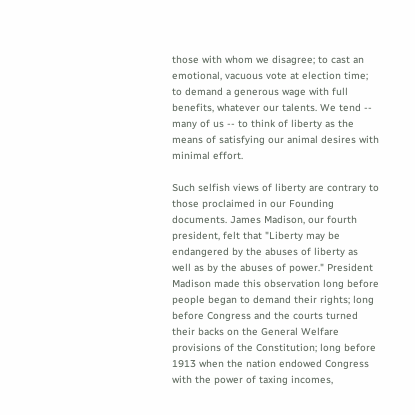those with whom we disagree; to cast an emotional, vacuous vote at election time; to demand a generous wage with full benefits, whatever our talents. We tend -- many of us -- to think of liberty as the means of satisfying our animal desires with minimal effort.

Such selfish views of liberty are contrary to those proclaimed in our Founding documents. James Madison, our fourth president, felt that "Liberty may be endangered by the abuses of liberty as well as by the abuses of power." President Madison made this observation long before people began to demand their rights; long before Congress and the courts turned their backs on the General Welfare provisions of the Constitution; long before 1913 when the nation endowed Congress with the power of taxing incomes,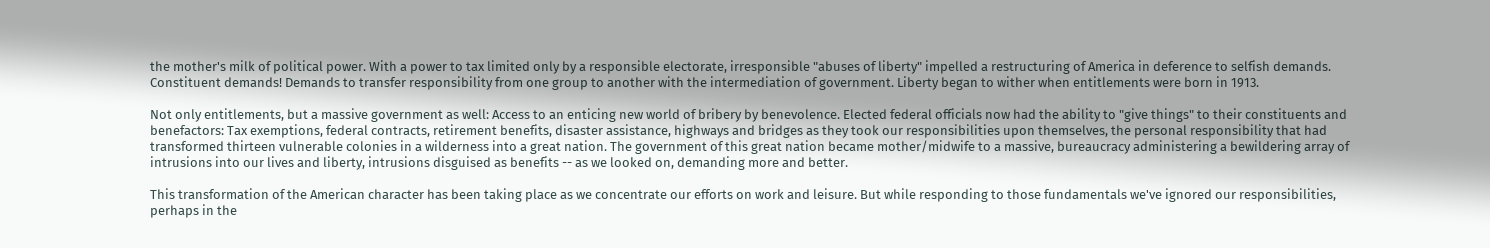the mother's milk of political power. With a power to tax limited only by a responsible electorate, irresponsible "abuses of liberty" impelled a restructuring of America in deference to selfish demands. Constituent demands! Demands to transfer responsibility from one group to another with the intermediation of government. Liberty began to wither when entitlements were born in 1913.

Not only entitlements, but a massive government as well: Access to an enticing new world of bribery by benevolence. Elected federal officials now had the ability to "give things" to their constituents and benefactors: Tax exemptions, federal contracts, retirement benefits, disaster assistance, highways and bridges as they took our responsibilities upon themselves, the personal responsibility that had transformed thirteen vulnerable colonies in a wilderness into a great nation. The government of this great nation became mother/midwife to a massive, bureaucracy administering a bewildering array of intrusions into our lives and liberty, intrusions disguised as benefits -- as we looked on, demanding more and better.

This transformation of the American character has been taking place as we concentrate our efforts on work and leisure. But while responding to those fundamentals we've ignored our responsibilities, perhaps in the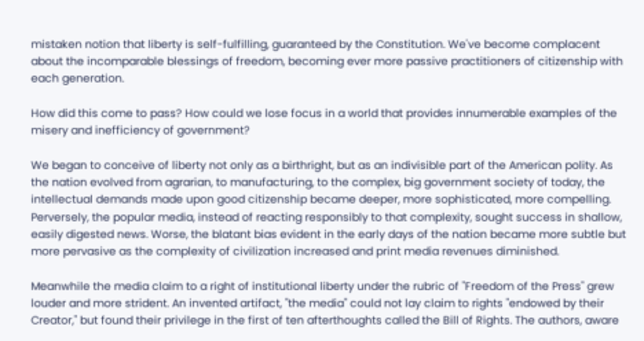mistaken notion that liberty is self-fulfilling, guaranteed by the Constitution. We've become complacent about the incomparable blessings of freedom, becoming ever more passive practitioners of citizenship with each generation.

How did this come to pass? How could we lose focus in a world that provides innumerable examples of the misery and inefficiency of government?

We began to conceive of liberty not only as a birthright, but as an indivisible part of the American polity. As the nation evolved from agrarian, to manufacturing, to the complex, big government society of today, the intellectual demands made upon good citizenship became deeper, more sophisticated, more compelling. Perversely, the popular media, instead of reacting responsibly to that complexity, sought success in shallow, easily digested news. Worse, the blatant bias evident in the early days of the nation became more subtle but more pervasive as the complexity of civilization increased and print media revenues diminished.

Meanwhile the media claim to a right of institutional liberty under the rubric of "Freedom of the Press" grew louder and more strident. An invented artifact, "the media" could not lay claim to rights "endowed by their Creator," but found their privilege in the first of ten afterthoughts called the Bill of Rights. The authors, aware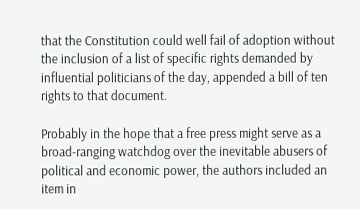that the Constitution could well fail of adoption without the inclusion of a list of specific rights demanded by influential politicians of the day, appended a bill of ten rights to that document.

Probably in the hope that a free press might serve as a broad-ranging watchdog over the inevitable abusers of political and economic power, the authors included an item in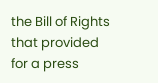the Bill of Rights that provided for a press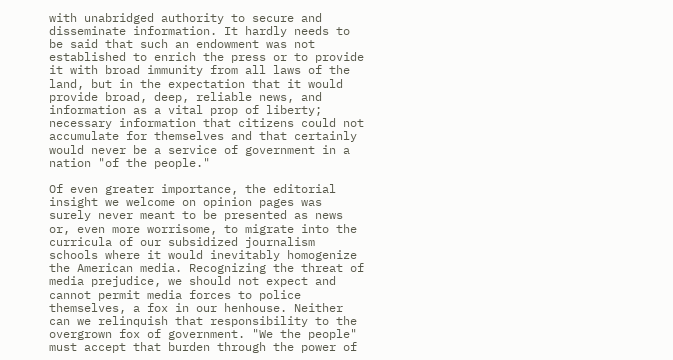with unabridged authority to secure and disseminate information. It hardly needs to be said that such an endowment was not established to enrich the press or to provide it with broad immunity from all laws of the land, but in the expectation that it would provide broad, deep, reliable news, and information as a vital prop of liberty; necessary information that citizens could not accumulate for themselves and that certainly would never be a service of government in a nation "of the people."

Of even greater importance, the editorial insight we welcome on opinion pages was surely never meant to be presented as news or, even more worrisome, to migrate into the curricula of our subsidized journalism schools where it would inevitably homogenize the American media. Recognizing the threat of media prejudice, we should not expect and cannot permit media forces to police themselves, a fox in our henhouse. Neither can we relinquish that responsibility to the overgrown fox of government. "We the people" must accept that burden through the power of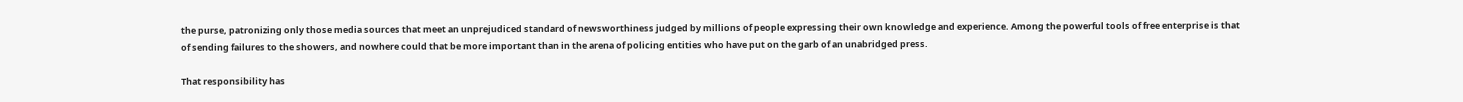the purse, patronizing only those media sources that meet an unprejudiced standard of newsworthiness judged by millions of people expressing their own knowledge and experience. Among the powerful tools of free enterprise is that of sending failures to the showers, and nowhere could that be more important than in the arena of policing entities who have put on the garb of an unabridged press.

That responsibility has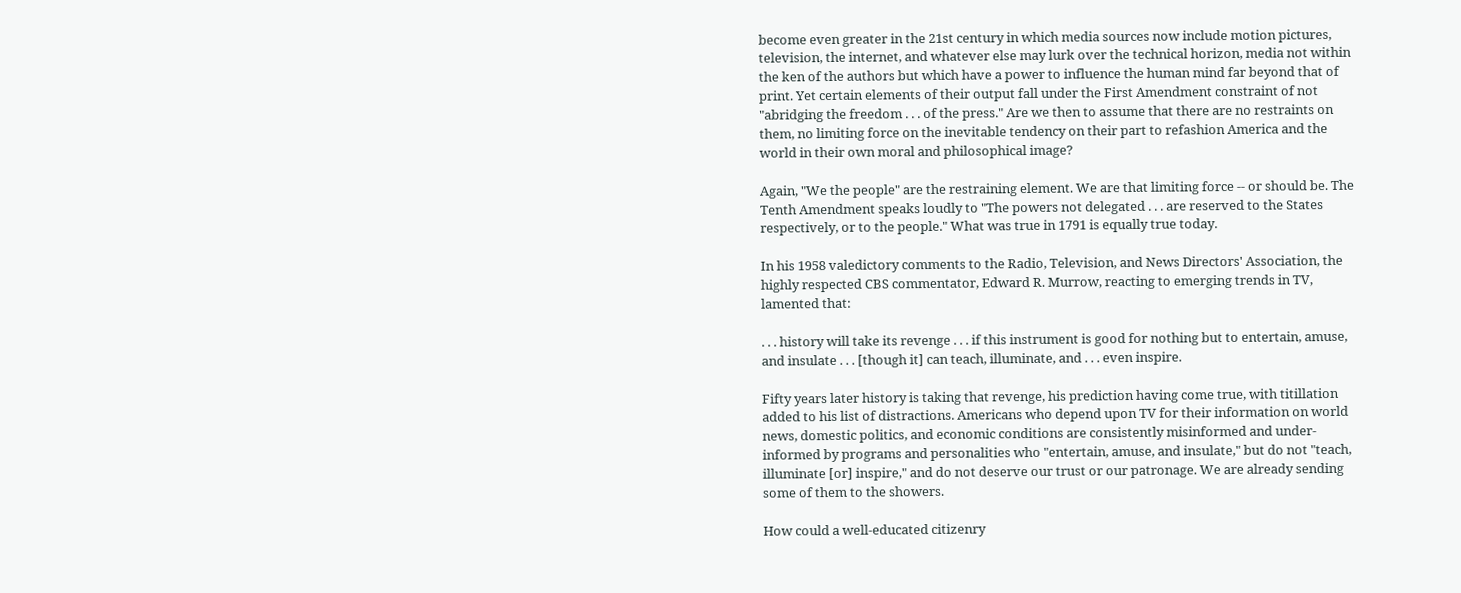become even greater in the 21st century in which media sources now include motion pictures, television, the internet, and whatever else may lurk over the technical horizon, media not within the ken of the authors but which have a power to influence the human mind far beyond that of print. Yet certain elements of their output fall under the First Amendment constraint of not "abridging the freedom . . . of the press." Are we then to assume that there are no restraints on them, no limiting force on the inevitable tendency on their part to refashion America and the world in their own moral and philosophical image?

Again, "We the people" are the restraining element. We are that limiting force -- or should be. The Tenth Amendment speaks loudly to "The powers not delegated . . . are reserved to the States respectively, or to the people." What was true in 1791 is equally true today.

In his 1958 valedictory comments to the Radio, Television, and News Directors' Association, the highly respected CBS commentator, Edward R. Murrow, reacting to emerging trends in TV, lamented that:

. . . history will take its revenge . . . if this instrument is good for nothing but to entertain, amuse, and insulate . . . [though it] can teach, illuminate, and . . . even inspire.

Fifty years later history is taking that revenge, his prediction having come true, with titillation added to his list of distractions. Americans who depend upon TV for their information on world news, domestic politics, and economic conditions are consistently misinformed and under-informed by programs and personalities who "entertain, amuse, and insulate," but do not "teach, illuminate [or] inspire," and do not deserve our trust or our patronage. We are already sending some of them to the showers.

How could a well-educated citizenry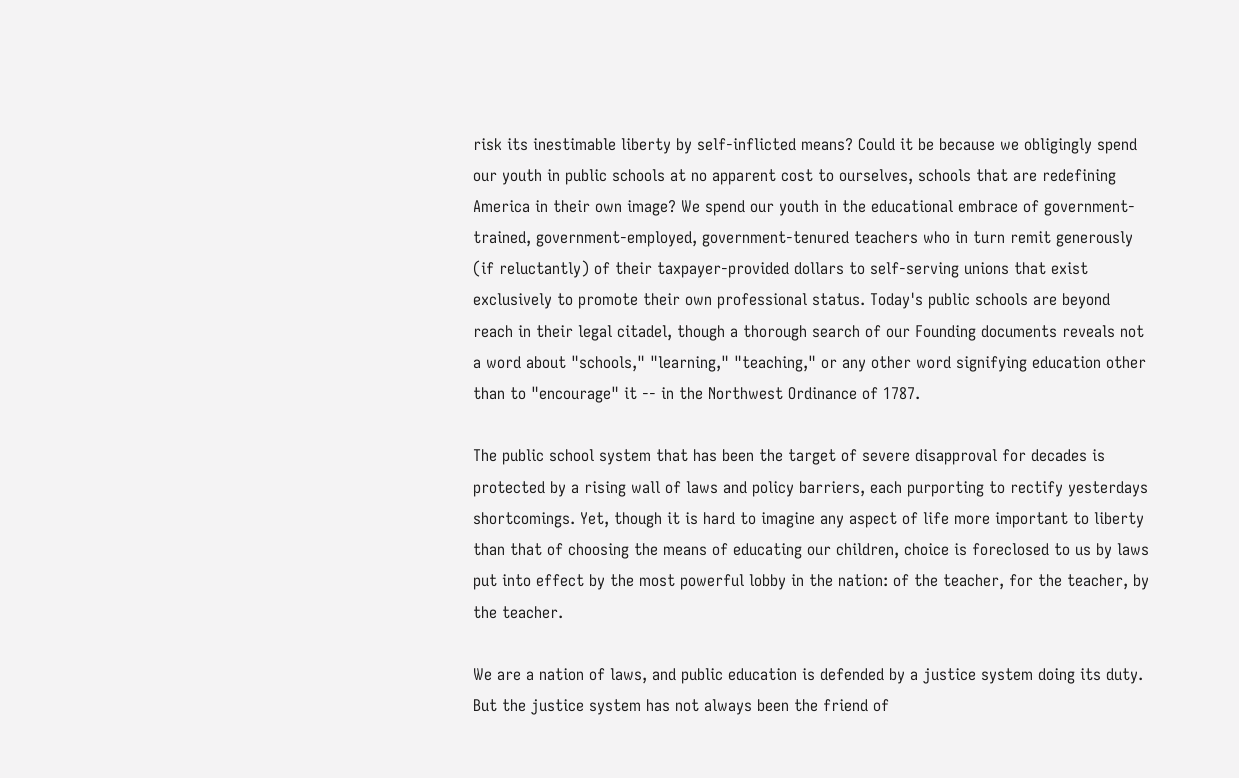risk its inestimable liberty by self-inflicted means? Could it be because we obligingly spend our youth in public schools at no apparent cost to ourselves, schools that are redefining America in their own image? We spend our youth in the educational embrace of government-trained, government-employed, government-tenured teachers who in turn remit generously (if reluctantly) of their taxpayer-provided dollars to self-serving unions that exist exclusively to promote their own professional status. Today's public schools are beyond reach in their legal citadel, though a thorough search of our Founding documents reveals not a word about "schools," "learning," "teaching," or any other word signifying education other than to "encourage" it -- in the Northwest Ordinance of 1787.

The public school system that has been the target of severe disapproval for decades is protected by a rising wall of laws and policy barriers, each purporting to rectify yesterdays shortcomings. Yet, though it is hard to imagine any aspect of life more important to liberty than that of choosing the means of educating our children, choice is foreclosed to us by laws put into effect by the most powerful lobby in the nation: of the teacher, for the teacher, by the teacher.

We are a nation of laws, and public education is defended by a justice system doing its duty. But the justice system has not always been the friend of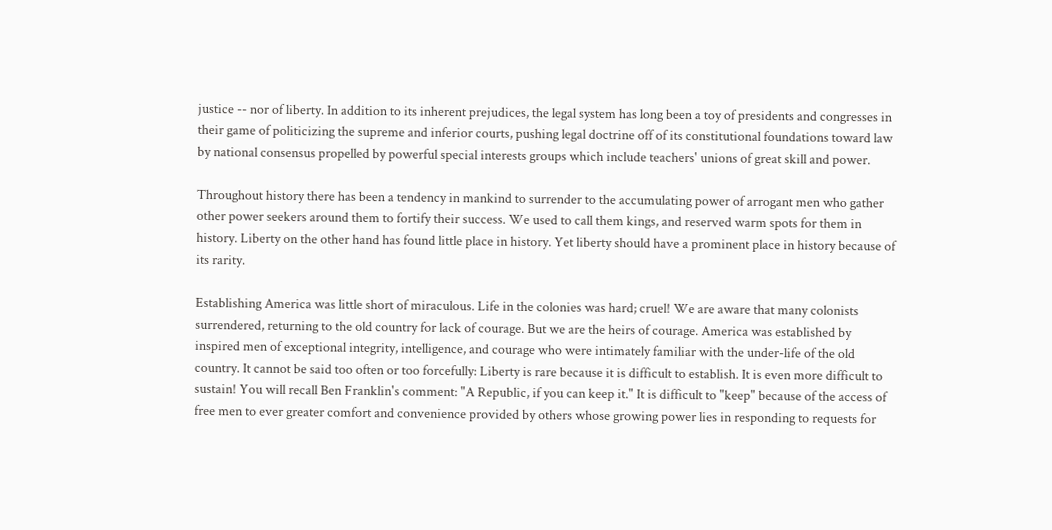justice -- nor of liberty. In addition to its inherent prejudices, the legal system has long been a toy of presidents and congresses in their game of politicizing the supreme and inferior courts, pushing legal doctrine off of its constitutional foundations toward law by national consensus propelled by powerful special interests groups which include teachers' unions of great skill and power.

Throughout history there has been a tendency in mankind to surrender to the accumulating power of arrogant men who gather other power seekers around them to fortify their success. We used to call them kings, and reserved warm spots for them in history. Liberty on the other hand has found little place in history. Yet liberty should have a prominent place in history because of its rarity.

Establishing America was little short of miraculous. Life in the colonies was hard; cruel! We are aware that many colonists surrendered, returning to the old country for lack of courage. But we are the heirs of courage. America was established by inspired men of exceptional integrity, intelligence, and courage who were intimately familiar with the under-life of the old country. It cannot be said too often or too forcefully: Liberty is rare because it is difficult to establish. It is even more difficult to sustain! You will recall Ben Franklin's comment: "A Republic, if you can keep it." It is difficult to "keep" because of the access of free men to ever greater comfort and convenience provided by others whose growing power lies in responding to requests for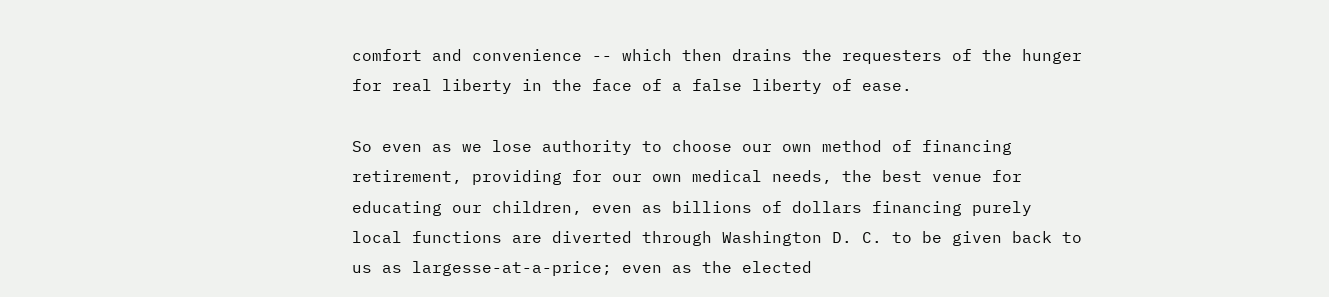comfort and convenience -- which then drains the requesters of the hunger for real liberty in the face of a false liberty of ease.

So even as we lose authority to choose our own method of financing retirement, providing for our own medical needs, the best venue for educating our children, even as billions of dollars financing purely local functions are diverted through Washington D. C. to be given back to us as largesse-at-a-price; even as the elected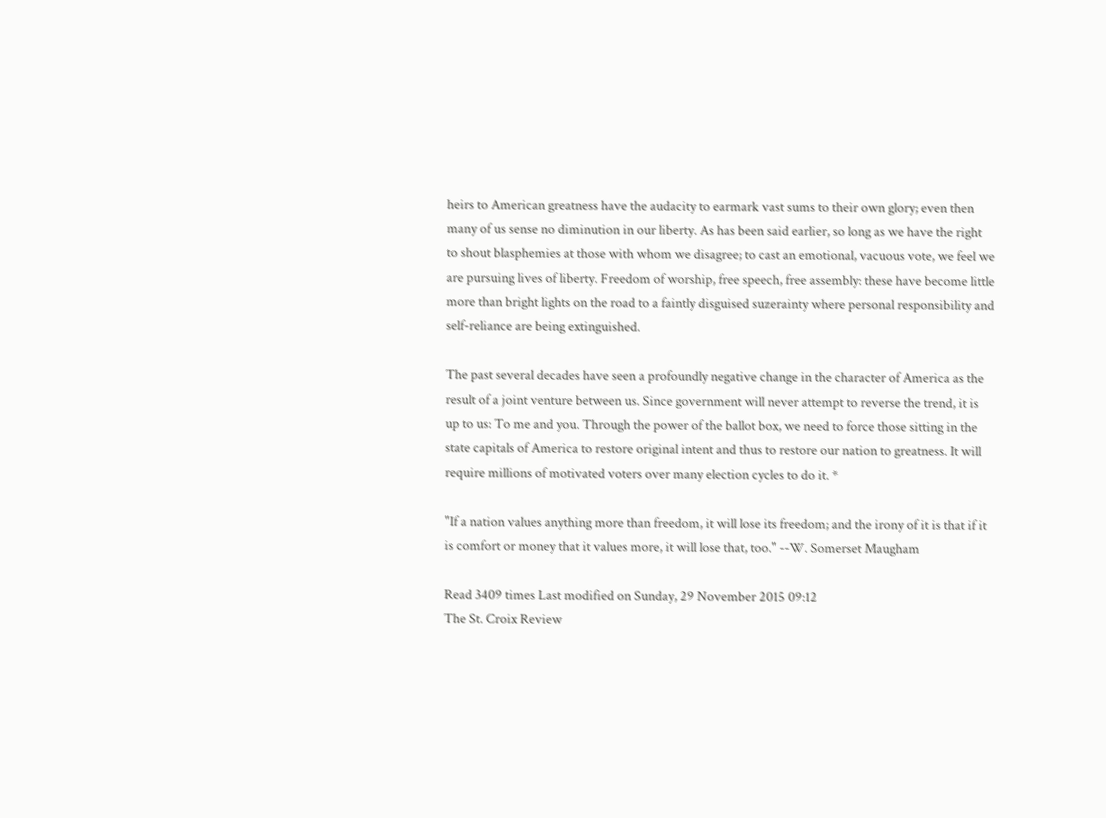heirs to American greatness have the audacity to earmark vast sums to their own glory; even then many of us sense no diminution in our liberty. As has been said earlier, so long as we have the right to shout blasphemies at those with whom we disagree; to cast an emotional, vacuous vote, we feel we are pursuing lives of liberty. Freedom of worship, free speech, free assembly: these have become little more than bright lights on the road to a faintly disguised suzerainty where personal responsibility and self-reliance are being extinguished.

The past several decades have seen a profoundly negative change in the character of America as the result of a joint venture between us. Since government will never attempt to reverse the trend, it is up to us: To me and you. Through the power of the ballot box, we need to force those sitting in the state capitals of America to restore original intent and thus to restore our nation to greatness. It will require millions of motivated voters over many election cycles to do it. *

"If a nation values anything more than freedom, it will lose its freedom; and the irony of it is that if it is comfort or money that it values more, it will lose that, too." --W. Somerset Maugham

Read 3409 times Last modified on Sunday, 29 November 2015 09:12
The St. Croix Review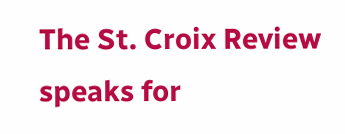The St. Croix Review speaks for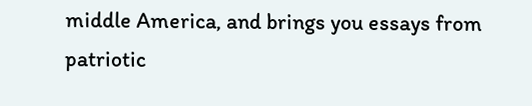middle America, and brings you essays from patriotic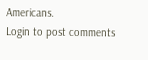Americans.
Login to post comments